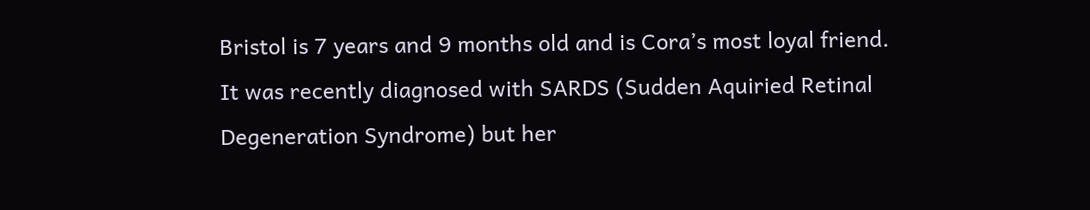Bristol is 7 years and 9 months old and is Cora’s most loyal friend. It was recently diagnosed with SARDS (Sudden Aquiried Retinal Degeneration Syndrome) but her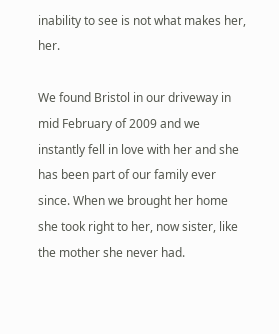inability to see is not what makes her, her.

We found Bristol in our driveway in mid February of 2009 and we instantly fell in love with her and she has been part of our family ever since. When we brought her home she took right to her, now sister, like the mother she never had.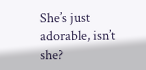She’s just adorable, isn’t she?